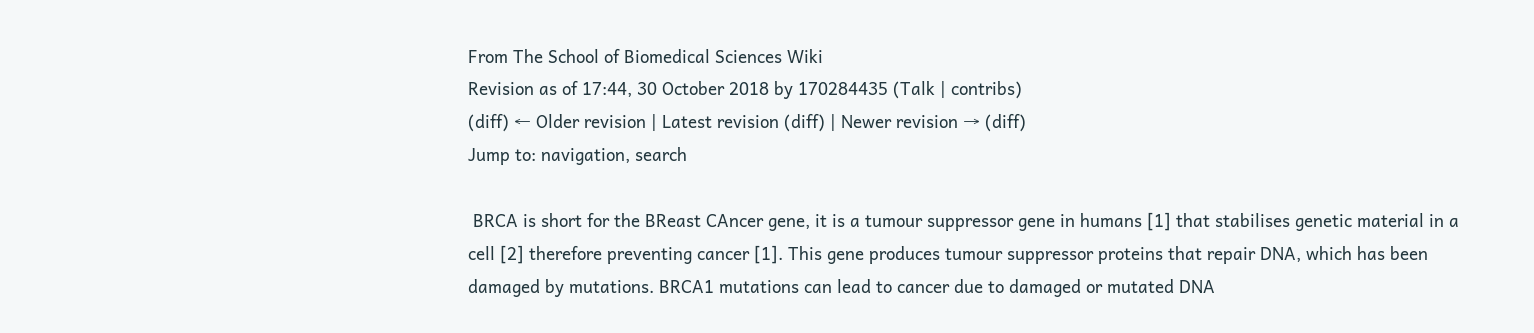From The School of Biomedical Sciences Wiki
Revision as of 17:44, 30 October 2018 by 170284435 (Talk | contribs)
(diff) ← Older revision | Latest revision (diff) | Newer revision → (diff)
Jump to: navigation, search

 BRCA is short for the BReast CAncer gene, it is a tumour suppressor gene in humans [1] that stabilises genetic material in a cell [2] therefore preventing cancer [1]. This gene produces tumour suppressor proteins that repair DNA, which has been damaged by mutations. BRCA1 mutations can lead to cancer due to damaged or mutated DNA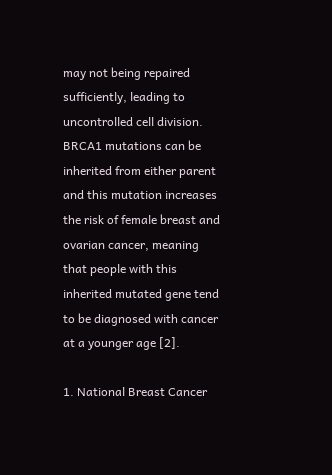may not being repaired sufficiently, leading to uncontrolled cell division. BRCA1 mutations can be inherited from either parent and this mutation increases the risk of female breast and ovarian cancer, meaning that people with this inherited mutated gene tend to be diagnosed with cancer at a younger age [2].

1. National Breast Cancer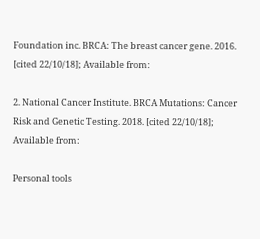Foundation inc. BRCA: The breast cancer gene. 2016. [cited 22/10/18]; Available from:

2. National Cancer Institute. BRCA Mutations: Cancer Risk and Genetic Testing. 2018. [cited 22/10/18]; Available from:

Personal tools